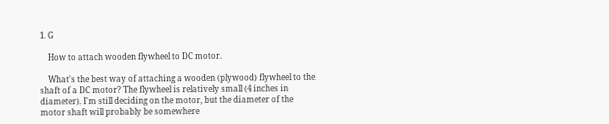1. G

    How to attach wooden flywheel to DC motor.

    What's the best way of attaching a wooden (plywood) flywheel to the shaft of a DC motor? The flywheel is relatively small (4 inches in diameter). I'm still deciding on the motor, but the diameter of the motor shaft will probably be somewhere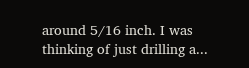around 5/16 inch. I was thinking of just drilling a...